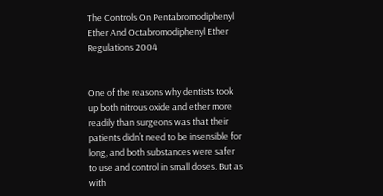The Controls On Pentabromodiphenyl Ether And Octabromodiphenyl Ether Regulations 2004


One of the reasons why dentists took up both nitrous oxide and ether more readily than surgeons was that their patients didn’t need to be insensible for long, and both substances were safer to use and control in small doses. But as with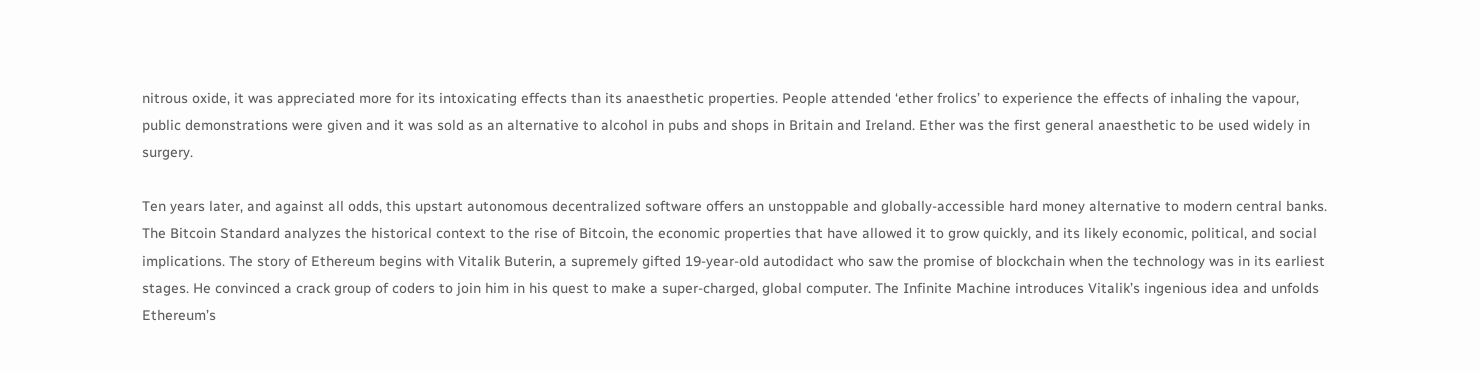nitrous oxide, it was appreciated more for its intoxicating effects than its anaesthetic properties. People attended ‘ether frolics’ to experience the effects of inhaling the vapour, public demonstrations were given and it was sold as an alternative to alcohol in pubs and shops in Britain and Ireland. Ether was the first general anaesthetic to be used widely in surgery.

Ten years later, and against all odds, this upstart autonomous decentralized software offers an unstoppable and globally-accessible hard money alternative to modern central banks. The Bitcoin Standard analyzes the historical context to the rise of Bitcoin, the economic properties that have allowed it to grow quickly, and its likely economic, political, and social implications. The story of Ethereum begins with Vitalik Buterin, a supremely gifted 19-year-old autodidact who saw the promise of blockchain when the technology was in its earliest stages. He convinced a crack group of coders to join him in his quest to make a super-charged, global computer. The Infinite Machine introduces Vitalik’s ingenious idea and unfolds Ethereum’s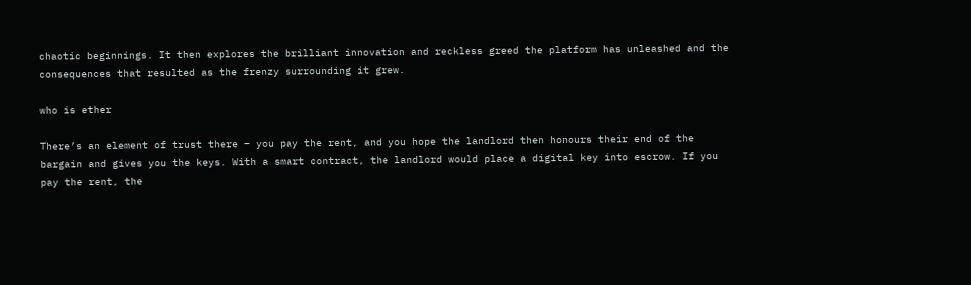chaotic beginnings. It then explores the brilliant innovation and reckless greed the platform has unleashed and the consequences that resulted as the frenzy surrounding it grew.

who is ether

There’s an element of trust there – you pay the rent, and you hope the landlord then honours their end of the bargain and gives you the keys. With a smart contract, the landlord would place a digital key into escrow. If you pay the rent, the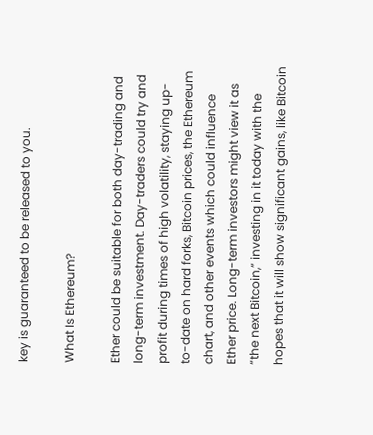key is guaranteed to be released to you.

What Is Ethereum?

Ether could be suitable for both day-trading and long-term investment. Day-traders could try and profit during times of high volatility, staying up-to-date on hard forks, Bitcoin prices, the Ethereum chart, and other events which could influence Ether price. Long-term investors might view it as “the next Bitcoin,” investing in it today with the hopes that it will show significant gains, like Bitcoin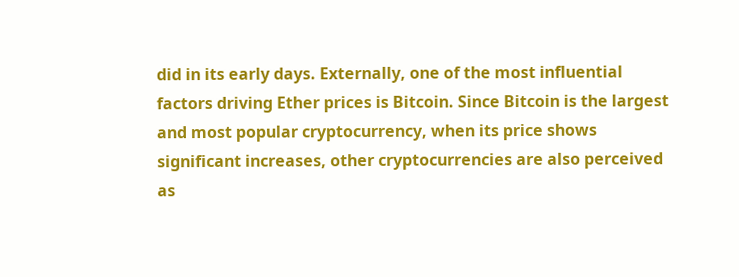did in its early days. Externally, one of the most influential factors driving Ether prices is Bitcoin. Since Bitcoin is the largest and most popular cryptocurrency, when its price shows significant increases, other cryptocurrencies are also perceived as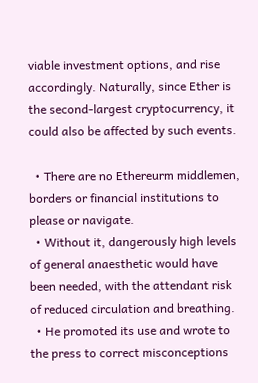viable investment options, and rise accordingly. Naturally, since Ether is the second-largest cryptocurrency, it could also be affected by such events.

  • There are no Ethereurm middlemen, borders or financial institutions to please or navigate.
  • Without it, dangerously high levels of general anaesthetic would have been needed, with the attendant risk of reduced circulation and breathing.
  • He promoted its use and wrote to the press to correct misconceptions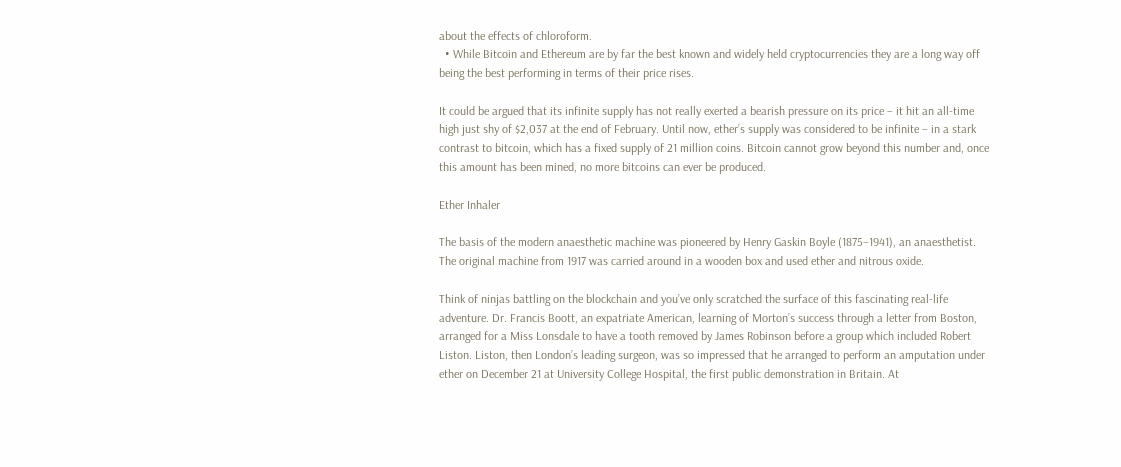about the effects of chloroform.
  • While Bitcoin and Ethereum are by far the best known and widely held cryptocurrencies they are a long way off being the best performing in terms of their price rises.

It could be argued that its infinite supply has not really exerted a bearish pressure on its price – it hit an all-time high just shy of $2,037 at the end of February. Until now, ether’s supply was considered to be infinite – in a stark contrast to bitcoin, which has a fixed supply of 21 million coins. Bitcoin cannot grow beyond this number and, once this amount has been mined, no more bitcoins can ever be produced.

Ether Inhaler

The basis of the modern anaesthetic machine was pioneered by Henry Gaskin Boyle (1875–1941), an anaesthetist. The original machine from 1917 was carried around in a wooden box and used ether and nitrous oxide.

Think of ninjas battling on the blockchain and you’ve only scratched the surface of this fascinating real-life adventure. Dr. Francis Boott, an expatriate American, learning of Morton’s success through a letter from Boston, arranged for a Miss Lonsdale to have a tooth removed by James Robinson before a group which included Robert Liston. Liston, then London’s leading surgeon, was so impressed that he arranged to perform an amputation under ether on December 21 at University College Hospital, the first public demonstration in Britain. At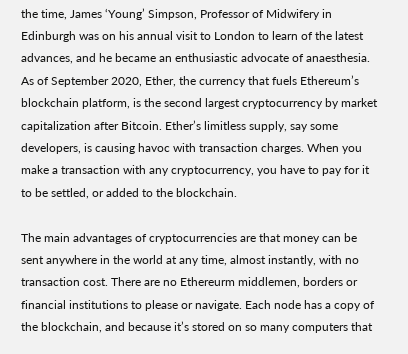the time, James ‘Young’ Simpson, Professor of Midwifery in Edinburgh was on his annual visit to London to learn of the latest advances, and he became an enthusiastic advocate of anaesthesia. As of September 2020, Ether, the currency that fuels Ethereum’s blockchain platform, is the second largest cryptocurrency by market capitalization after Bitcoin. Ether’s limitless supply, say some developers, is causing havoc with transaction charges. When you make a transaction with any cryptocurrency, you have to pay for it to be settled, or added to the blockchain.

The main advantages of cryptocurrencies are that money can be sent anywhere in the world at any time, almost instantly, with no transaction cost. There are no Ethereurm middlemen, borders or financial institutions to please or navigate. Each node has a copy of the blockchain, and because it’s stored on so many computers that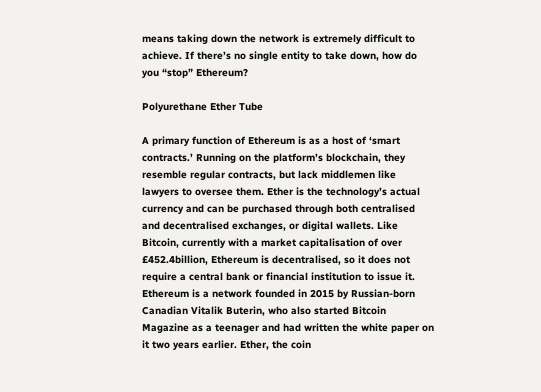means taking down the network is extremely difficult to achieve. If there’s no single entity to take down, how do you “stop” Ethereum?

Polyurethane Ether Tube

A primary function of Ethereum is as a host of ‘smart contracts.’ Running on the platform’s blockchain, they resemble regular contracts, but lack middlemen like lawyers to oversee them. Ether is the technology’s actual currency and can be purchased through both centralised and decentralised exchanges, or digital wallets. Like Bitcoin, currently with a market capitalisation of over £452.4billion, Ethereum is decentralised, so it does not require a central bank or financial institution to issue it. Ethereum is a network founded in 2015 by Russian-born Canadian Vitalik Buterin, who also started Bitcoin Magazine as a teenager and had written the white paper on it two years earlier. Ether, the coin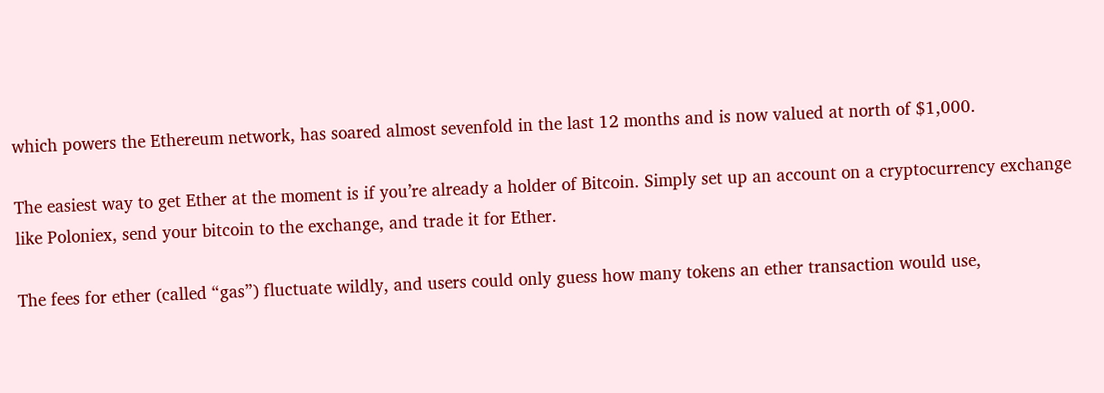which powers the Ethereum network, has soared almost sevenfold in the last 12 months and is now valued at north of $1,000.

The easiest way to get Ether at the moment is if you’re already a holder of Bitcoin. Simply set up an account on a cryptocurrency exchange like Poloniex, send your bitcoin to the exchange, and trade it for Ether.

The fees for ether (called “gas”) fluctuate wildly, and users could only guess how many tokens an ether transaction would use,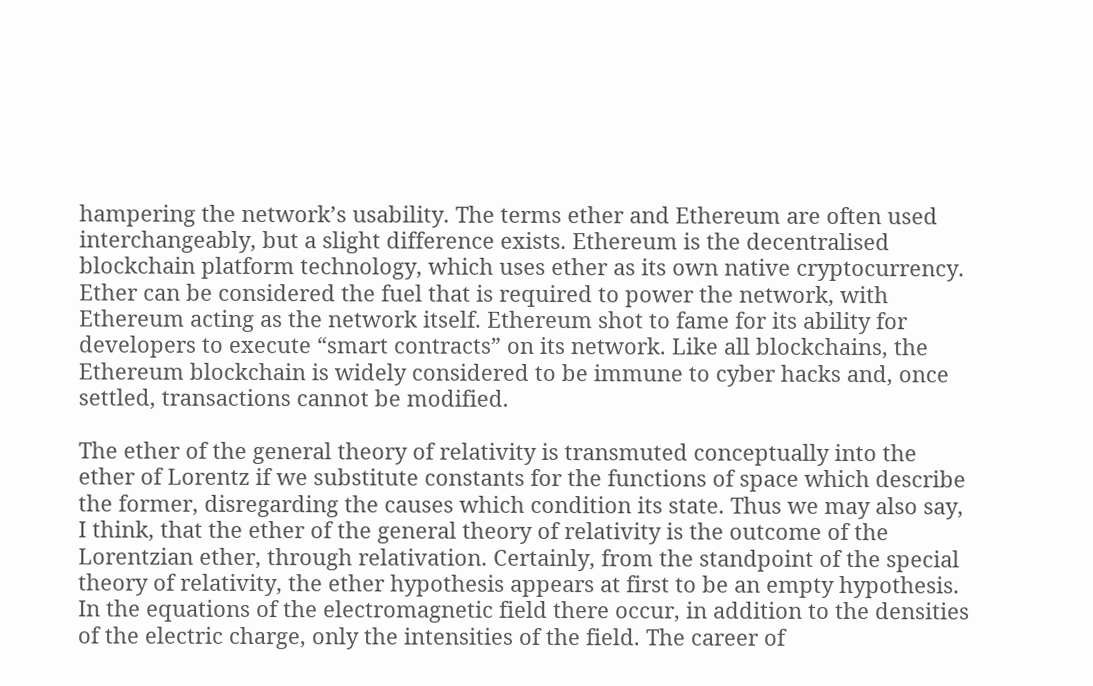hampering the network’s usability. The terms ether and Ethereum are often used interchangeably, but a slight difference exists. Ethereum is the decentralised blockchain platform technology, which uses ether as its own native cryptocurrency. Ether can be considered the fuel that is required to power the network, with Ethereum acting as the network itself. Ethereum shot to fame for its ability for developers to execute “smart contracts” on its network. Like all blockchains, the Ethereum blockchain is widely considered to be immune to cyber hacks and, once settled, transactions cannot be modified.

The ether of the general theory of relativity is transmuted conceptually into the ether of Lorentz if we substitute constants for the functions of space which describe the former, disregarding the causes which condition its state. Thus we may also say, I think, that the ether of the general theory of relativity is the outcome of the Lorentzian ether, through relativation. Certainly, from the standpoint of the special theory of relativity, the ether hypothesis appears at first to be an empty hypothesis. In the equations of the electromagnetic field there occur, in addition to the densities of the electric charge, only the intensities of the field. The career of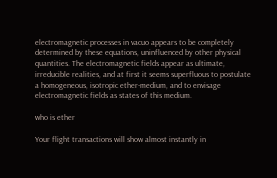electromagnetic processes in vacuo appears to be completely determined by these equations, uninfluenced by other physical quantities. The electromagnetic fields appear as ultimate, irreducible realities, and at first it seems superfluous to postulate a homogeneous, isotropic ether-medium, and to envisage electromagnetic fields as states of this medium.

who is ether

Your flight transactions will show almost instantly in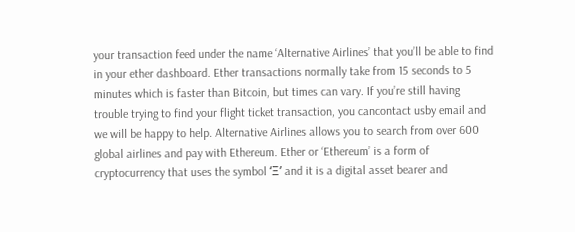your transaction feed under the name ‘Alternative Airlines’ that you’ll be able to find in your ether dashboard. Ether transactions normally take from 15 seconds to 5 minutes which is faster than Bitcoin, but times can vary. If you’re still having trouble trying to find your flight ticket transaction, you cancontact usby email and we will be happy to help. Alternative Airlines allows you to search from over 600 global airlines and pay with Ethereum. Ether or ‘Ethereum’ is a form of cryptocurrency that uses the symbol ‘Ξ’ and it is a digital asset bearer and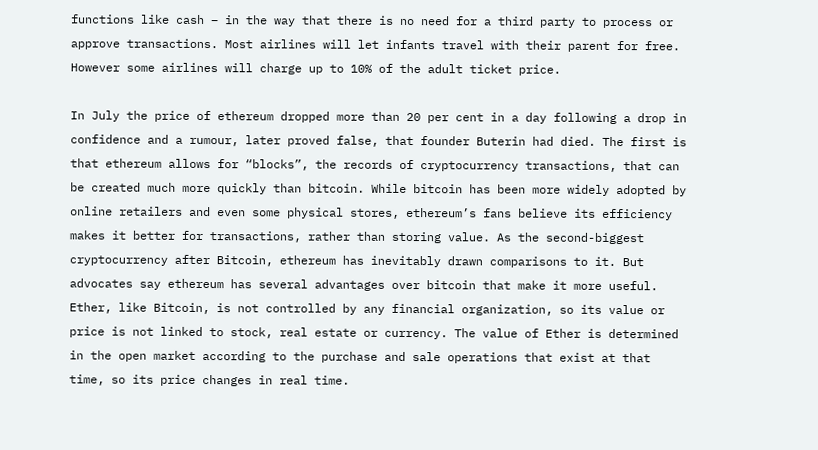functions like cash – in the way that there is no need for a third party to process or approve transactions. Most airlines will let infants travel with their parent for free. However some airlines will charge up to 10% of the adult ticket price.

In July the price of ethereum dropped more than 20 per cent in a day following a drop in confidence and a rumour, later proved false, that founder Buterin had died. The first is that ethereum allows for “blocks”, the records of cryptocurrency transactions, that can be created much more quickly than bitcoin. While bitcoin has been more widely adopted by online retailers and even some physical stores, ethereum’s fans believe its efficiency makes it better for transactions, rather than storing value. As the second-biggest cryptocurrency after Bitcoin, ethereum has inevitably drawn comparisons to it. But advocates say ethereum has several advantages over bitcoin that make it more useful. Ether, like Bitcoin, is not controlled by any financial organization, so its value or price is not linked to stock, real estate or currency. The value of Ether is determined in the open market according to the purchase and sale operations that exist at that time, so its price changes in real time.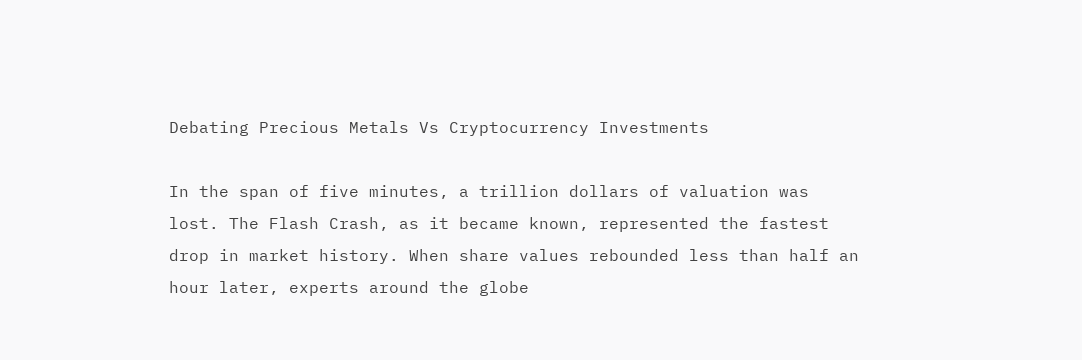Debating Precious Metals Vs Cryptocurrency Investments

In the span of five minutes, a trillion dollars of valuation was lost. The Flash Crash, as it became known, represented the fastest drop in market history. When share values rebounded less than half an hour later, experts around the globe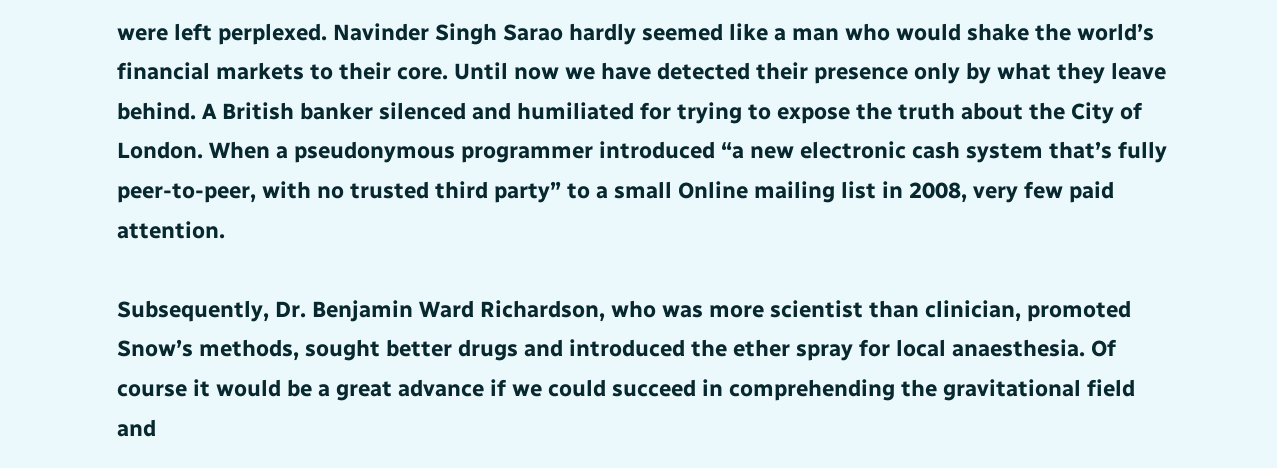were left perplexed. Navinder Singh Sarao hardly seemed like a man who would shake the world’s financial markets to their core. Until now we have detected their presence only by what they leave behind. A British banker silenced and humiliated for trying to expose the truth about the City of London. When a pseudonymous programmer introduced “a new electronic cash system that’s fully peer-to-peer, with no trusted third party” to a small Online mailing list in 2008, very few paid attention.

Subsequently, Dr. Benjamin Ward Richardson, who was more scientist than clinician, promoted Snow’s methods, sought better drugs and introduced the ether spray for local anaesthesia. Of course it would be a great advance if we could succeed in comprehending the gravitational field and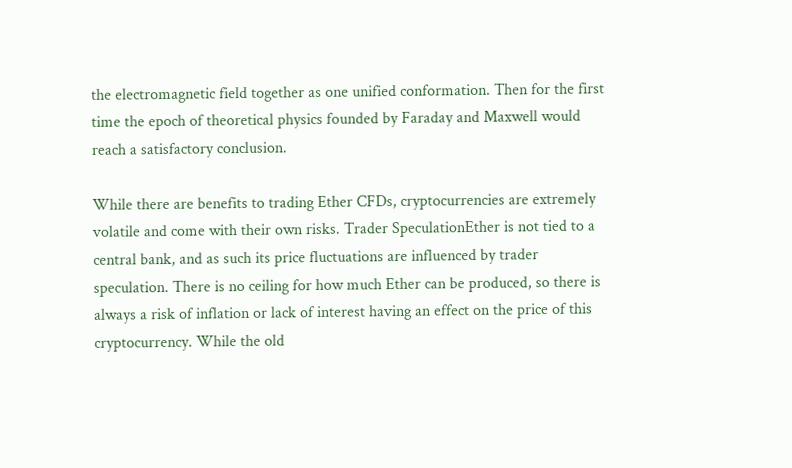the electromagnetic field together as one unified conformation. Then for the first time the epoch of theoretical physics founded by Faraday and Maxwell would reach a satisfactory conclusion.

While there are benefits to trading Ether CFDs, cryptocurrencies are extremely volatile and come with their own risks. Trader SpeculationEther is not tied to a central bank, and as such its price fluctuations are influenced by trader speculation. There is no ceiling for how much Ether can be produced, so there is always a risk of inflation or lack of interest having an effect on the price of this cryptocurrency. While the old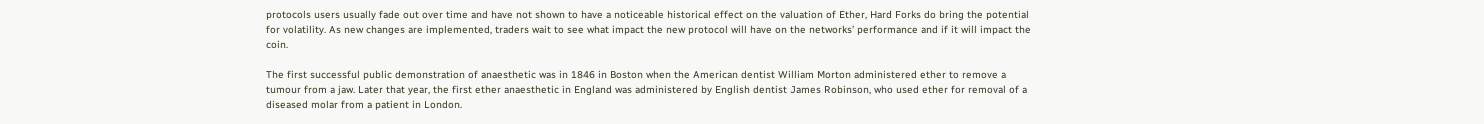protocols users usually fade out over time and have not shown to have a noticeable historical effect on the valuation of Ether, Hard Forks do bring the potential for volatility. As new changes are implemented, traders wait to see what impact the new protocol will have on the networks’ performance and if it will impact the coin.

The first successful public demonstration of anaesthetic was in 1846 in Boston when the American dentist William Morton administered ether to remove a tumour from a jaw. Later that year, the first ether anaesthetic in England was administered by English dentist James Robinson, who used ether for removal of a diseased molar from a patient in London.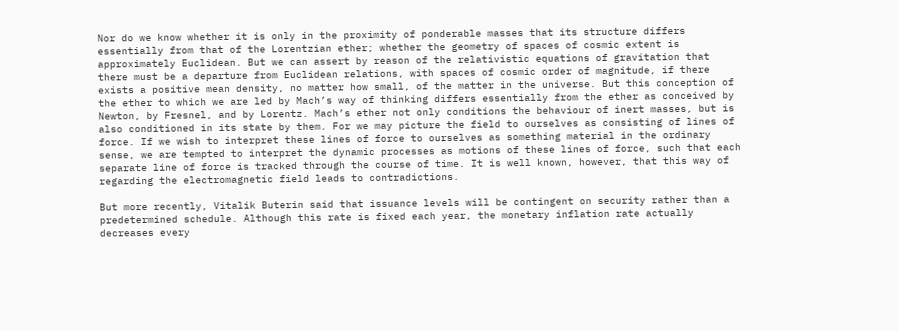Nor do we know whether it is only in the proximity of ponderable masses that its structure differs essentially from that of the Lorentzian ether; whether the geometry of spaces of cosmic extent is approximately Euclidean. But we can assert by reason of the relativistic equations of gravitation that there must be a departure from Euclidean relations, with spaces of cosmic order of magnitude, if there exists a positive mean density, no matter how small, of the matter in the universe. But this conception of the ether to which we are led by Mach’s way of thinking differs essentially from the ether as conceived by Newton, by Fresnel, and by Lorentz. Mach’s ether not only conditions the behaviour of inert masses, but is also conditioned in its state by them. For we may picture the field to ourselves as consisting of lines of force. If we wish to interpret these lines of force to ourselves as something material in the ordinary sense, we are tempted to interpret the dynamic processes as motions of these lines of force, such that each separate line of force is tracked through the course of time. It is well known, however, that this way of regarding the electromagnetic field leads to contradictions.

But more recently, Vitalik Buterin said that issuance levels will be contingent on security rather than a predetermined schedule. Although this rate is fixed each year, the monetary inflation rate actually decreases every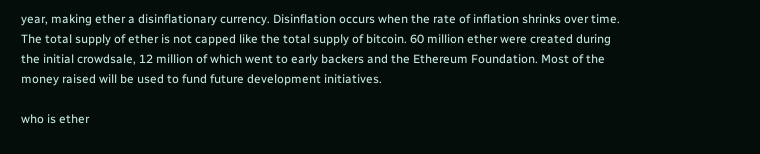year, making ether a disinflationary currency. Disinflation occurs when the rate of inflation shrinks over time. The total supply of ether is not capped like the total supply of bitcoin. 60 million ether were created during the initial crowdsale, 12 million of which went to early backers and the Ethereum Foundation. Most of the money raised will be used to fund future development initiatives.

who is ether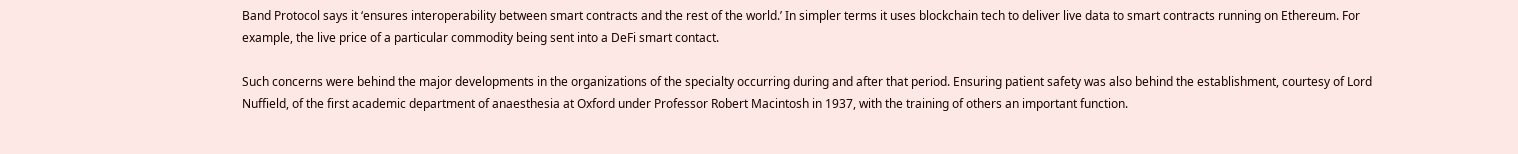Band Protocol says it ‘ensures interoperability between smart contracts and the rest of the world.’ In simpler terms it uses blockchain tech to deliver live data to smart contracts running on Ethereum. For example, the live price of a particular commodity being sent into a DeFi smart contact.

Such concerns were behind the major developments in the organizations of the specialty occurring during and after that period. Ensuring patient safety was also behind the establishment, courtesy of Lord Nuffield, of the first academic department of anaesthesia at Oxford under Professor Robert Macintosh in 1937, with the training of others an important function.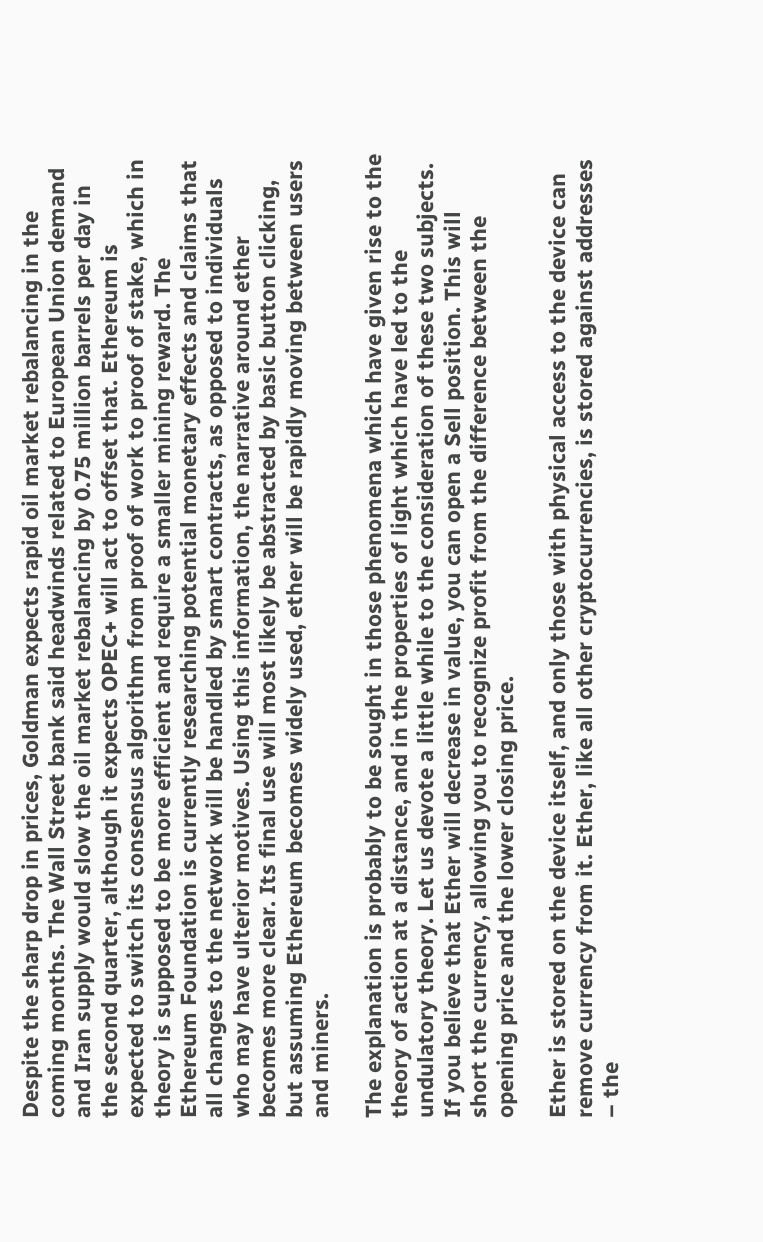Despite the sharp drop in prices, Goldman expects rapid oil market rebalancing in the coming months. The Wall Street bank said headwinds related to European Union demand and Iran supply would slow the oil market rebalancing by 0.75 million barrels per day in the second quarter, although it expects OPEC+ will act to offset that. Ethereum is expected to switch its consensus algorithm from proof of work to proof of stake, which in theory is supposed to be more efficient and require a smaller mining reward. The Ethereum Foundation is currently researching potential monetary effects and claims that all changes to the network will be handled by smart contracts, as opposed to individuals who may have ulterior motives. Using this information, the narrative around ether becomes more clear. Its final use will most likely be abstracted by basic button clicking, but assuming Ethereum becomes widely used, ether will be rapidly moving between users and miners.

The explanation is probably to be sought in those phenomena which have given rise to the theory of action at a distance, and in the properties of light which have led to the undulatory theory. Let us devote a little while to the consideration of these two subjects. If you believe that Ether will decrease in value, you can open a Sell position. This will short the currency, allowing you to recognize profit from the difference between the opening price and the lower closing price.

Ether is stored on the device itself, and only those with physical access to the device can remove currency from it. Ether, like all other cryptocurrencies, is stored against addresses – the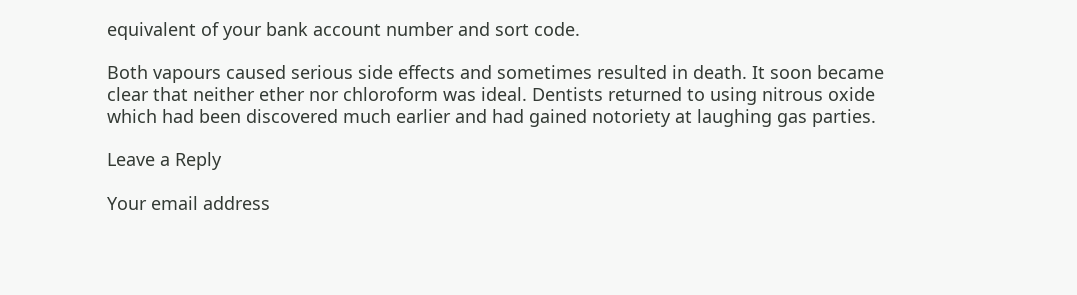equivalent of your bank account number and sort code.

Both vapours caused serious side effects and sometimes resulted in death. It soon became clear that neither ether nor chloroform was ideal. Dentists returned to using nitrous oxide which had been discovered much earlier and had gained notoriety at laughing gas parties.

Leave a Reply

Your email address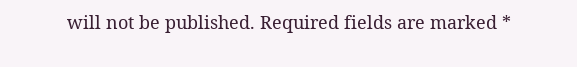will not be published. Required fields are marked *